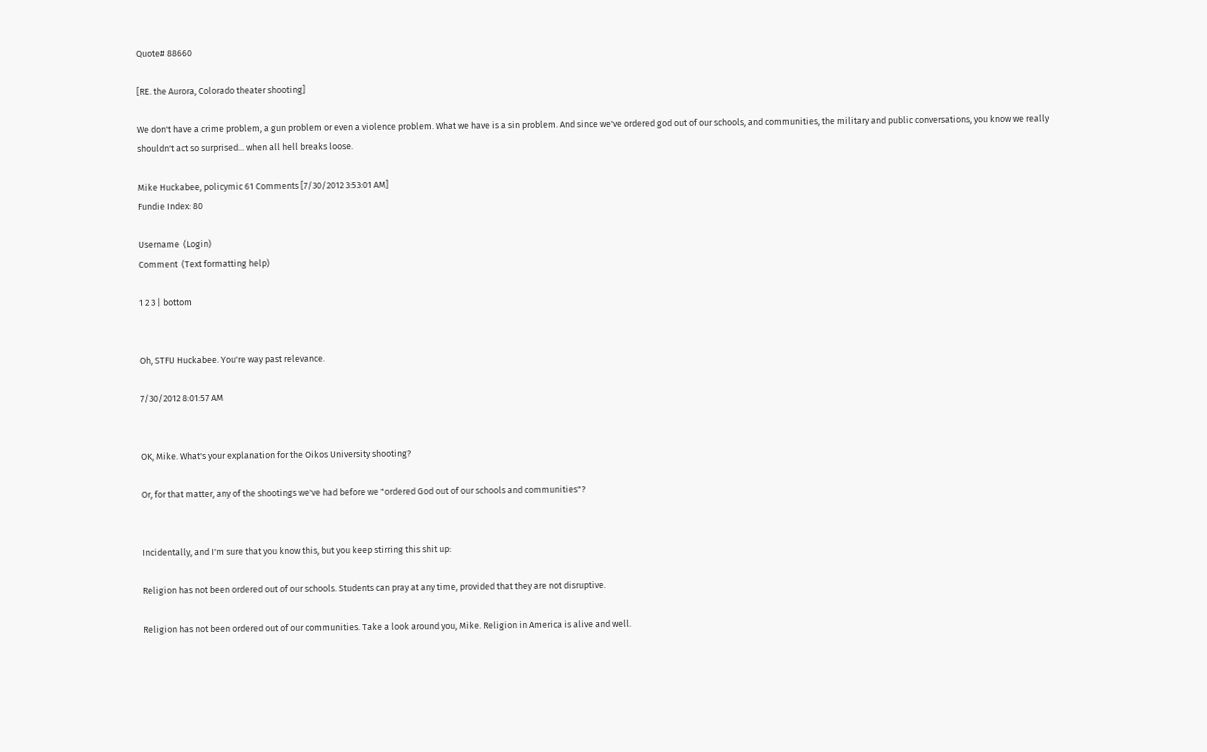Quote# 88660

[RE. the Aurora, Colorado theater shooting]

We don't have a crime problem, a gun problem or even a violence problem. What we have is a sin problem. And since we've ordered god out of our schools, and communities, the military and public conversations, you know we really shouldn't act so surprised... when all hell breaks loose.

Mike Huckabee, policymic 61 Comments [7/30/2012 3:53:01 AM]
Fundie Index: 80

Username  (Login)
Comment  (Text formatting help)

1 2 3 | bottom


Oh, STFU Huckabee. You're way past relevance.

7/30/2012 8:01:57 AM


OK, Mike. What's your explanation for the Oikos University shooting?

Or, for that matter, any of the shootings we've had before we "ordered God out of our schools and communities"?


Incidentally, and I'm sure that you know this, but you keep stirring this shit up:

Religion has not been ordered out of our schools. Students can pray at any time, provided that they are not disruptive.

Religion has not been ordered out of our communities. Take a look around you, Mike. Religion in America is alive and well.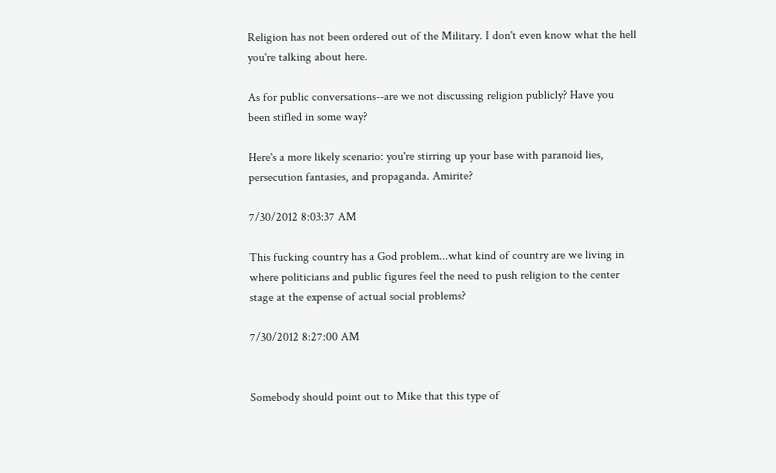Religion has not been ordered out of the Military. I don't even know what the hell you're talking about here.

As for public conversations--are we not discussing religion publicly? Have you been stifled in some way?

Here's a more likely scenario: you're stirring up your base with paranoid lies, persecution fantasies, and propaganda. Amirite?

7/30/2012 8:03:37 AM

This fucking country has a God problem...what kind of country are we living in where politicians and public figures feel the need to push religion to the center stage at the expense of actual social problems?

7/30/2012 8:27:00 AM


Somebody should point out to Mike that this type of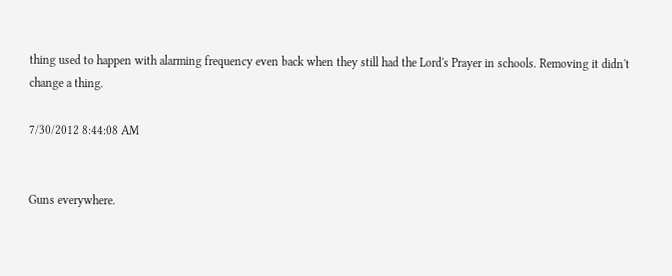thing used to happen with alarming frequency even back when they still had the Lord's Prayer in schools. Removing it didn't change a thing.

7/30/2012 8:44:08 AM


Guns everywhere.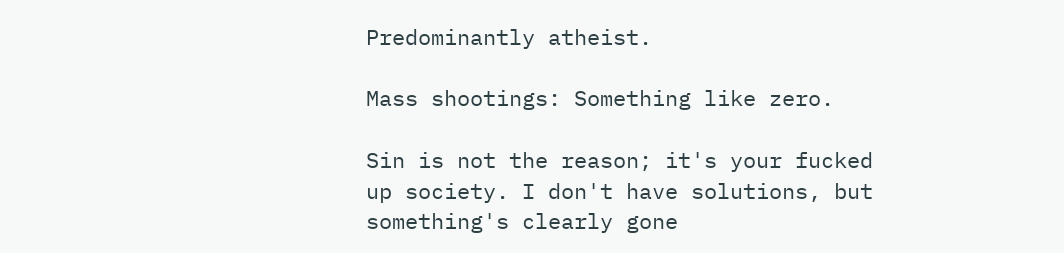Predominantly atheist.

Mass shootings: Something like zero.

Sin is not the reason; it's your fucked up society. I don't have solutions, but something's clearly gone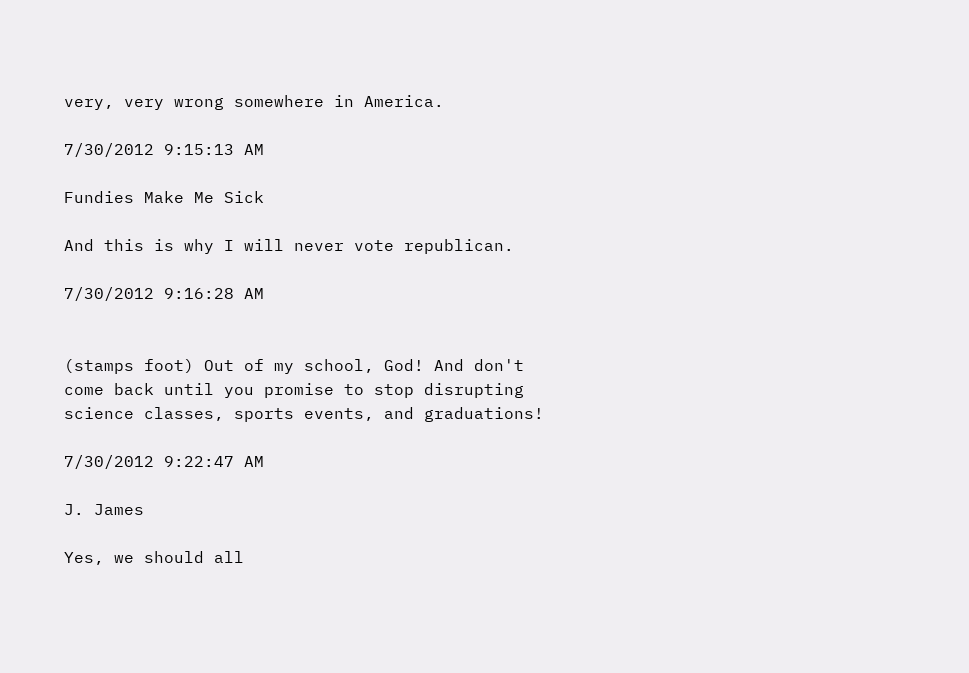very, very wrong somewhere in America.

7/30/2012 9:15:13 AM

Fundies Make Me Sick

And this is why I will never vote republican.

7/30/2012 9:16:28 AM


(stamps foot) Out of my school, God! And don't come back until you promise to stop disrupting science classes, sports events, and graduations!

7/30/2012 9:22:47 AM

J. James

Yes, we should all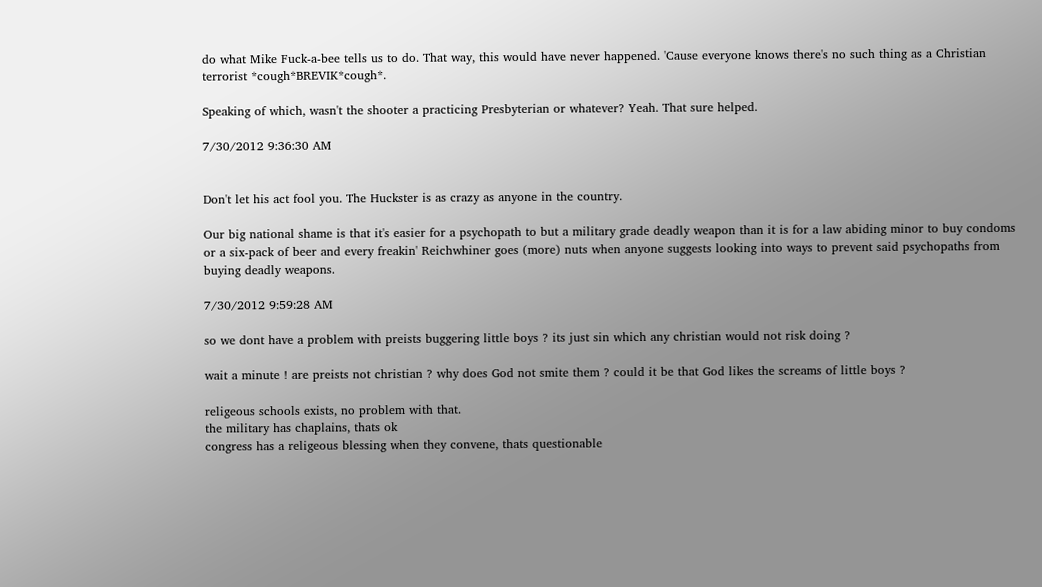do what Mike Fuck-a-bee tells us to do. That way, this would have never happened. 'Cause everyone knows there's no such thing as a Christian terrorist *cough*BREVIK*cough*.

Speaking of which, wasn't the shooter a practicing Presbyterian or whatever? Yeah. That sure helped.

7/30/2012 9:36:30 AM


Don't let his act fool you. The Huckster is as crazy as anyone in the country.

Our big national shame is that it's easier for a psychopath to but a military grade deadly weapon than it is for a law abiding minor to buy condoms or a six-pack of beer and every freakin' Reichwhiner goes (more) nuts when anyone suggests looking into ways to prevent said psychopaths from buying deadly weapons.

7/30/2012 9:59:28 AM

so we dont have a problem with preists buggering little boys ? its just sin which any christian would not risk doing ?

wait a minute ! are preists not christian ? why does God not smite them ? could it be that God likes the screams of little boys ?

religeous schools exists, no problem with that.
the military has chaplains, thats ok
congress has a religeous blessing when they convene, thats questionable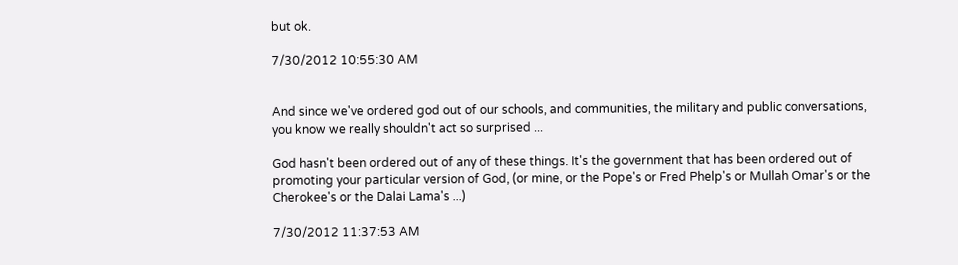but ok.

7/30/2012 10:55:30 AM


And since we've ordered god out of our schools, and communities, the military and public conversations, you know we really shouldn't act so surprised ...

God hasn't been ordered out of any of these things. It's the government that has been ordered out of promoting your particular version of God, (or mine, or the Pope's or Fred Phelp's or Mullah Omar's or the Cherokee's or the Dalai Lama's ...)

7/30/2012 11:37:53 AM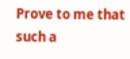Prove to me that such a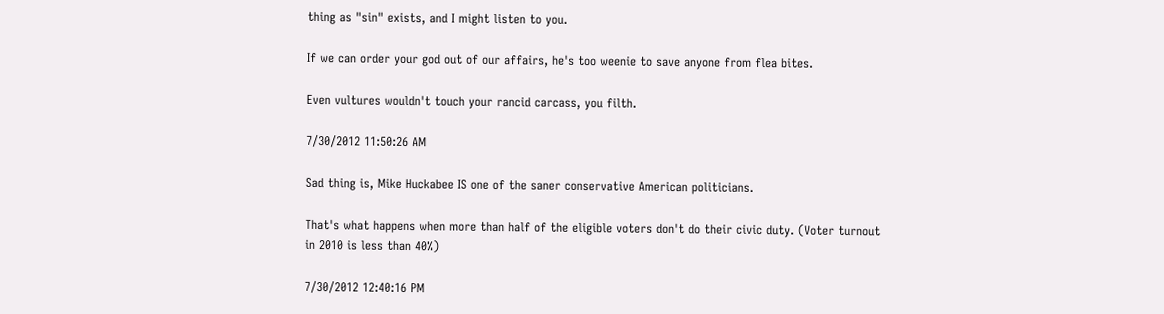thing as "sin" exists, and I might listen to you.

If we can order your god out of our affairs, he's too weenie to save anyone from flea bites.

Even vultures wouldn't touch your rancid carcass, you filth.

7/30/2012 11:50:26 AM

Sad thing is, Mike Huckabee IS one of the saner conservative American politicians.

That's what happens when more than half of the eligible voters don't do their civic duty. (Voter turnout in 2010 is less than 40%)

7/30/2012 12:40:16 PM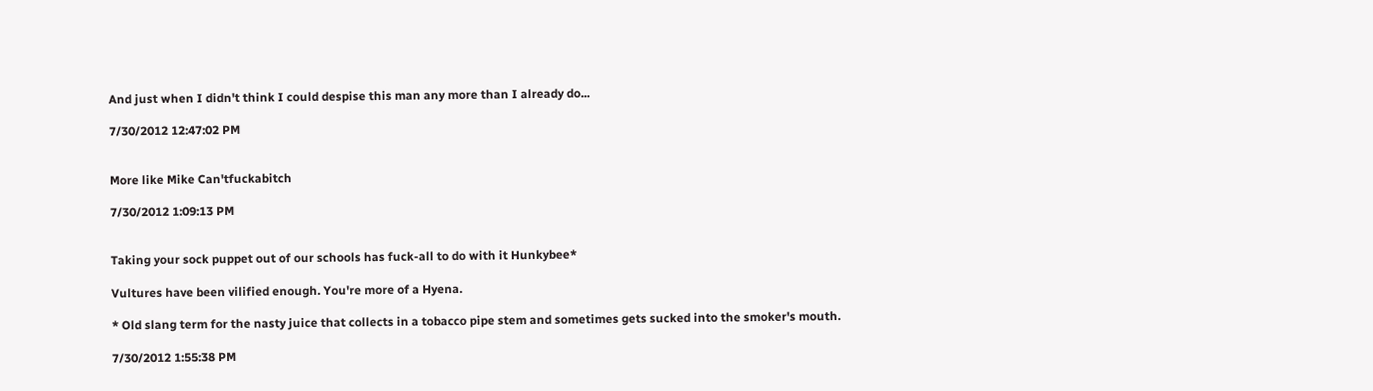And just when I didn't think I could despise this man any more than I already do...

7/30/2012 12:47:02 PM


More like Mike Can'tfuckabitch

7/30/2012 1:09:13 PM


Taking your sock puppet out of our schools has fuck-all to do with it Hunkybee*

Vultures have been vilified enough. You're more of a Hyena.

* Old slang term for the nasty juice that collects in a tobacco pipe stem and sometimes gets sucked into the smoker's mouth.

7/30/2012 1:55:38 PM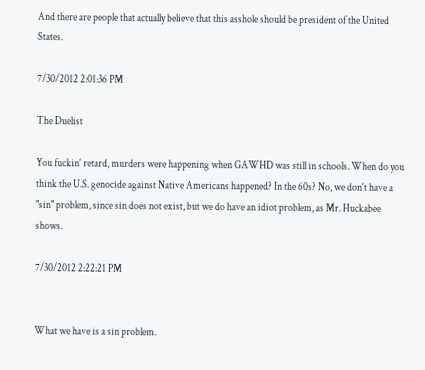And there are people that actually believe that this asshole should be president of the United States.

7/30/2012 2:01:36 PM

The Duelist

You fuckin' retard, murders were happening when GAWHD was still in schools. When do you think the U.S. genocide against Native Americans happened? In the 60s? No, we don't have a "sin" problem, since sin does not exist, but we do have an idiot problem, as Mr. Huckabee shows.

7/30/2012 2:22:21 PM


What we have is a sin problem.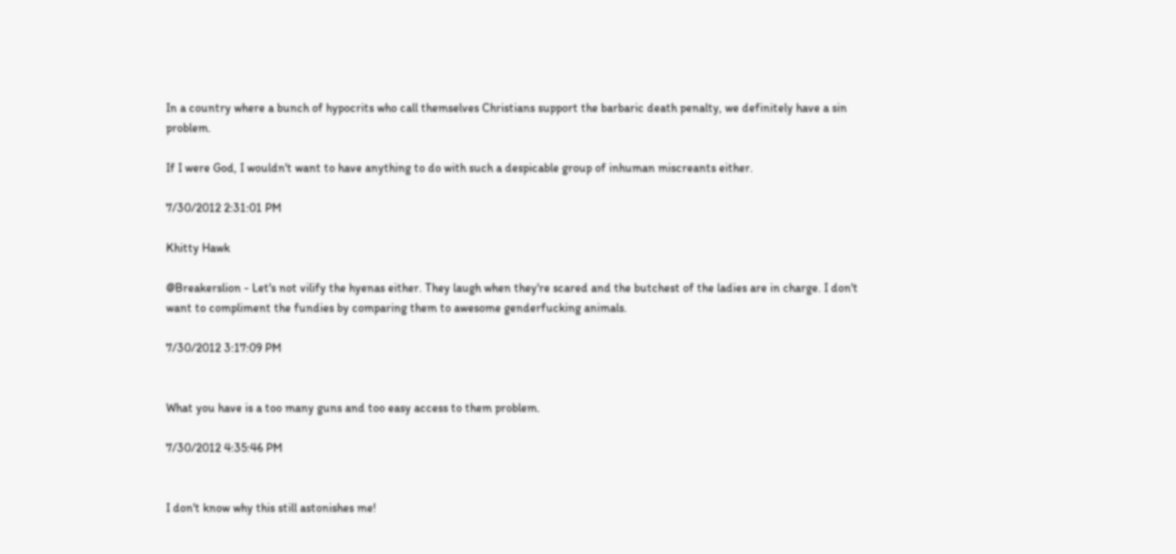In a country where a bunch of hypocrits who call themselves Christians support the barbaric death penalty, we definitely have a sin problem.

If I were God, I wouldn't want to have anything to do with such a despicable group of inhuman miscreants either.

7/30/2012 2:31:01 PM

Khitty Hawk

@Breakerslion - Let's not vilify the hyenas either. They laugh when they're scared and the butchest of the ladies are in charge. I don't want to compliment the fundies by comparing them to awesome genderfucking animals.

7/30/2012 3:17:09 PM


What you have is a too many guns and too easy access to them problem.

7/30/2012 4:35:46 PM


I don't know why this still astonishes me!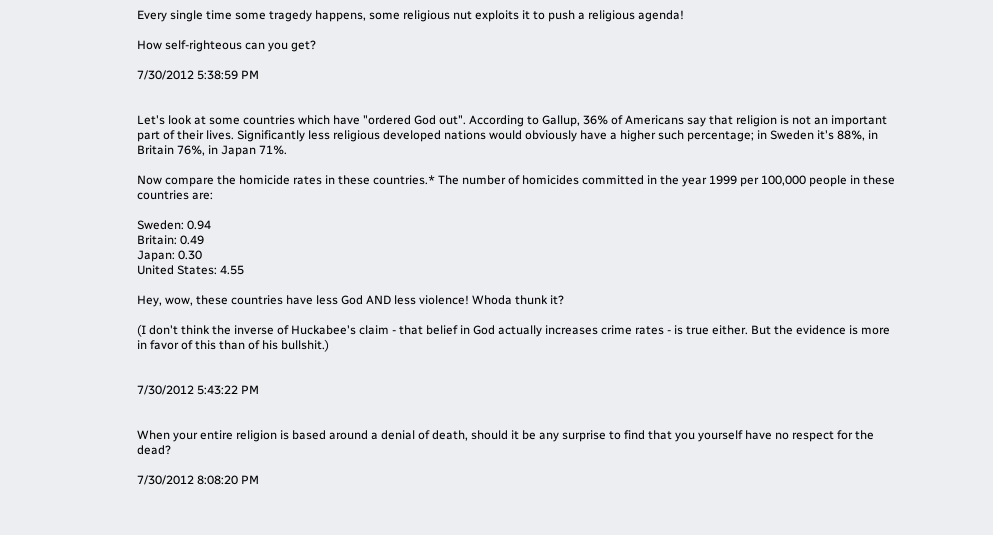Every single time some tragedy happens, some religious nut exploits it to push a religious agenda!

How self-righteous can you get?

7/30/2012 5:38:59 PM


Let's look at some countries which have "ordered God out". According to Gallup, 36% of Americans say that religion is not an important part of their lives. Significantly less religious developed nations would obviously have a higher such percentage; in Sweden it's 88%, in Britain 76%, in Japan 71%.

Now compare the homicide rates in these countries.* The number of homicides committed in the year 1999 per 100,000 people in these countries are:

Sweden: 0.94
Britain: 0.49
Japan: 0.30
United States: 4.55

Hey, wow, these countries have less God AND less violence! Whoda thunk it?

(I don't think the inverse of Huckabee's claim - that belief in God actually increases crime rates - is true either. But the evidence is more in favor of this than of his bullshit.)


7/30/2012 5:43:22 PM


When your entire religion is based around a denial of death, should it be any surprise to find that you yourself have no respect for the dead?

7/30/2012 8:08:20 PM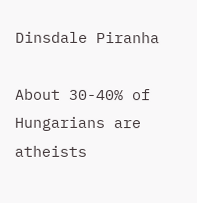Dinsdale Piranha

About 30-40% of Hungarians are atheists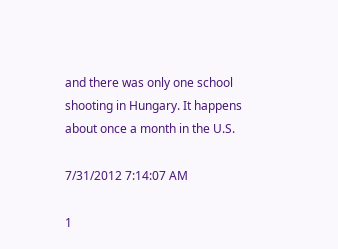and there was only one school shooting in Hungary. It happens about once a month in the U.S.

7/31/2012 7:14:07 AM

1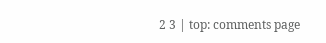2 3 | top: comments page